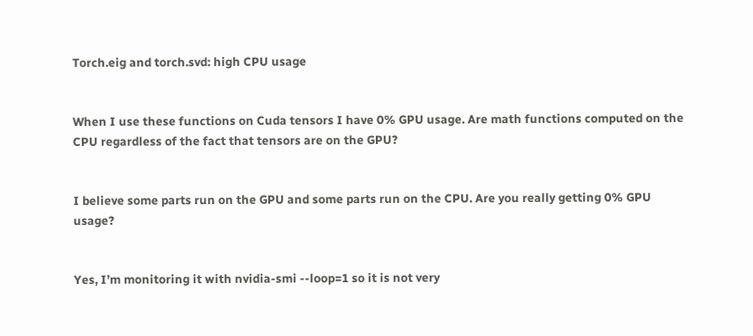Torch.eig and torch.svd: high CPU usage


When I use these functions on Cuda tensors I have 0% GPU usage. Are math functions computed on the CPU regardless of the fact that tensors are on the GPU?


I believe some parts run on the GPU and some parts run on the CPU. Are you really getting 0% GPU usage?


Yes, I’m monitoring it with nvidia-smi --loop=1 so it is not very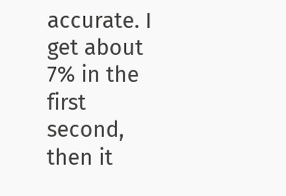accurate. I get about 7% in the first second, then it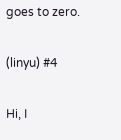goes to zero.

(linyu) #4

Hi, I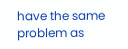have the same problem as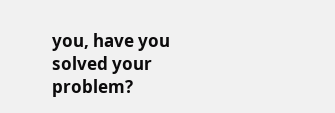you, have you solved your problem?